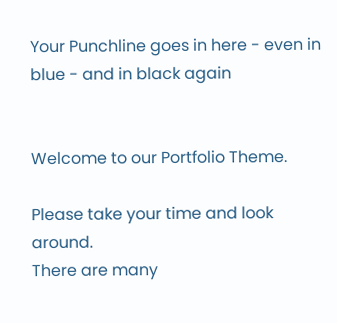Your Punchline goes in here - even in blue - and in black again


Welcome to our Portfolio Theme.

Please take your time and look around.
There are many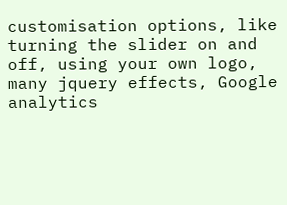customisation options, like turning the slider on and off, using your own logo, many jquery effects, Google analytics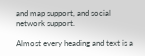and map support, and social network support.

Almost every heading and text is a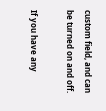custom field, and can be turned on and off.

If you have any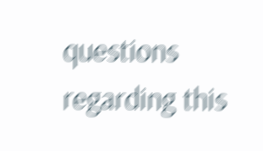questions regarding this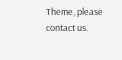Theme, please contact us.